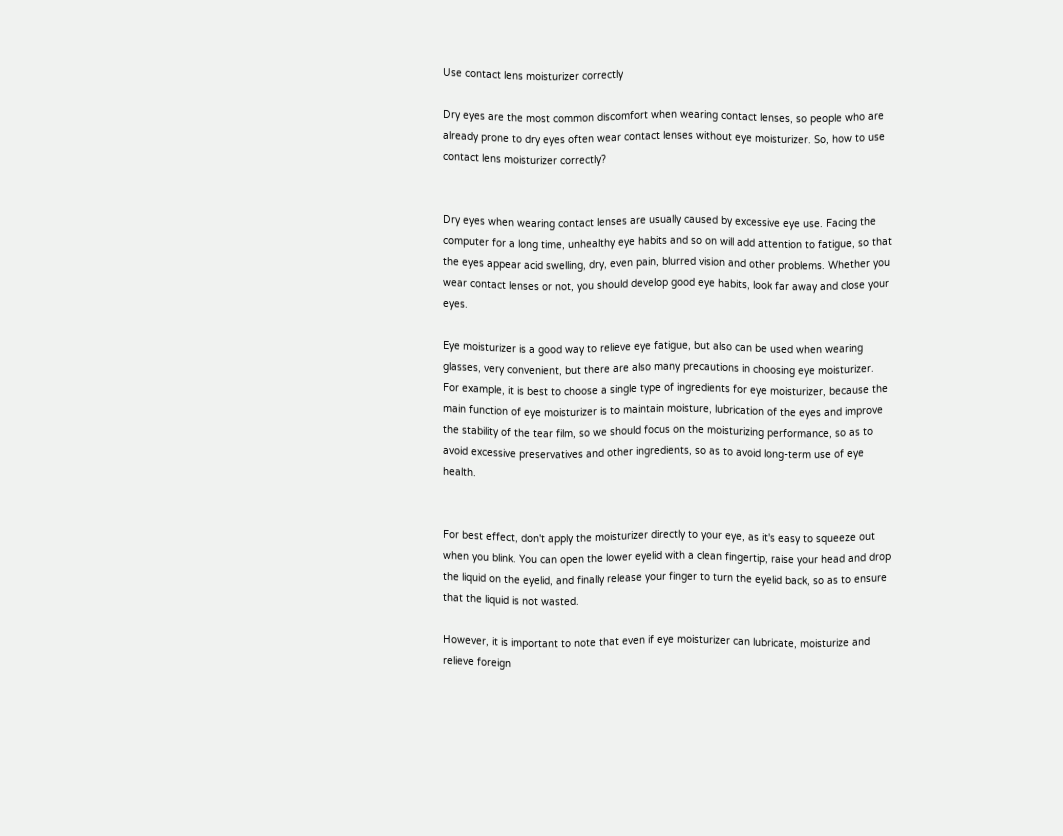Use contact lens moisturizer correctly

Dry eyes are the most common discomfort when wearing contact lenses, so people who are already prone to dry eyes often wear contact lenses without eye moisturizer. So, how to use contact lens moisturizer correctly?


Dry eyes when wearing contact lenses are usually caused by excessive eye use. Facing the computer for a long time, unhealthy eye habits and so on will add attention to fatigue, so that the eyes appear acid swelling, dry, even pain, blurred vision and other problems. Whether you wear contact lenses or not, you should develop good eye habits, look far away and close your eyes.

Eye moisturizer is a good way to relieve eye fatigue, but also can be used when wearing glasses, very convenient, but there are also many precautions in choosing eye moisturizer. For example, it is best to choose a single type of ingredients for eye moisturizer, because the main function of eye moisturizer is to maintain moisture, lubrication of the eyes and improve the stability of the tear film, so we should focus on the moisturizing performance, so as to avoid excessive preservatives and other ingredients, so as to avoid long-term use of eye health.


For best effect, don't apply the moisturizer directly to your eye, as it's easy to squeeze out when you blink. You can open the lower eyelid with a clean fingertip, raise your head and drop the liquid on the eyelid, and finally release your finger to turn the eyelid back, so as to ensure that the liquid is not wasted.

However, it is important to note that even if eye moisturizer can lubricate, moisturize and relieve foreign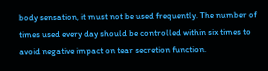body sensation, it must not be used frequently. The number of times used every day should be controlled within six times to avoid negative impact on tear secretion function.